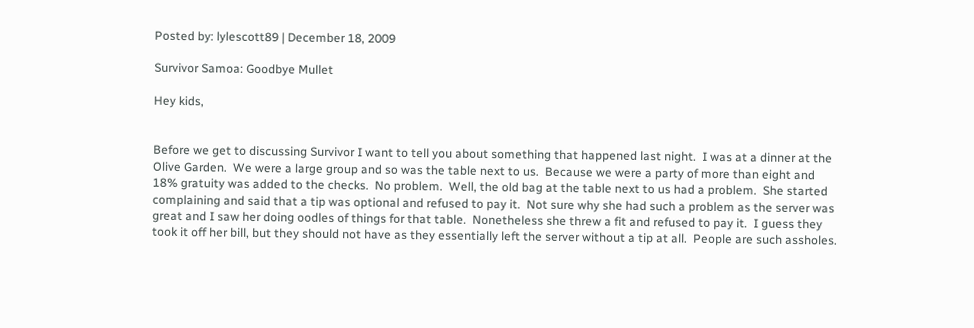Posted by: lylescott89 | December 18, 2009

Survivor Samoa: Goodbye Mullet

Hey kids,


Before we get to discussing Survivor I want to tell you about something that happened last night.  I was at a dinner at the Olive Garden.  We were a large group and so was the table next to us.  Because we were a party of more than eight and 18% gratuity was added to the checks.  No problem.  Well, the old bag at the table next to us had a problem.  She started complaining and said that a tip was optional and refused to pay it.  Not sure why she had such a problem as the server was great and I saw her doing oodles of things for that table.  Nonetheless she threw a fit and refused to pay it.  I guess they took it off her bill, but they should not have as they essentially left the server without a tip at all.  People are such assholes.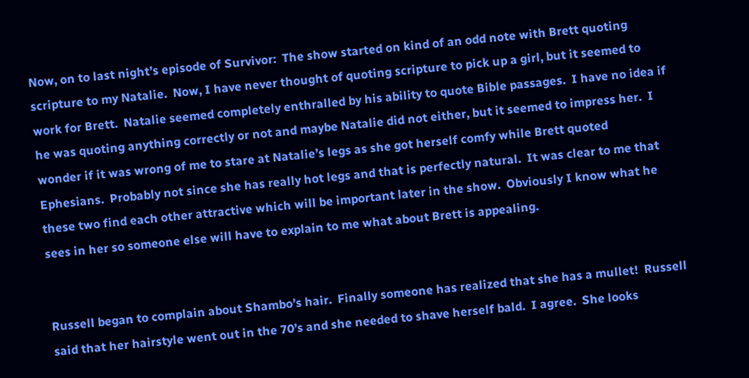Now, on to last night’s episode of Survivor:  The show started on kind of an odd note with Brett quoting scripture to my Natalie.  Now, I have never thought of quoting scripture to pick up a girl, but it seemed to work for Brett.  Natalie seemed completely enthralled by his ability to quote Bible passages.  I have no idea if he was quoting anything correctly or not and maybe Natalie did not either, but it seemed to impress her.  I wonder if it was wrong of me to stare at Natalie’s legs as she got herself comfy while Brett quoted Ephesians.  Probably not since she has really hot legs and that is perfectly natural.  It was clear to me that these two find each other attractive which will be important later in the show.  Obviously I know what he sees in her so someone else will have to explain to me what about Brett is appealing.


Russell began to complain about Shambo’s hair.  Finally someone has realized that she has a mullet!  Russell said that her hairstyle went out in the 70’s and she needed to shave herself bald.  I agree.  She looks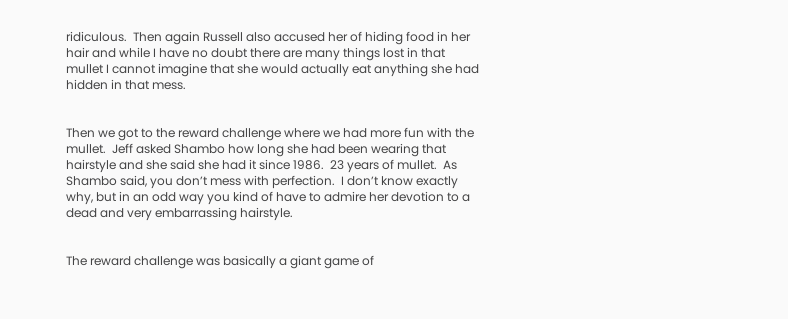ridiculous.  Then again Russell also accused her of hiding food in her hair and while I have no doubt there are many things lost in that mullet I cannot imagine that she would actually eat anything she had hidden in that mess.


Then we got to the reward challenge where we had more fun with the mullet.  Jeff asked Shambo how long she had been wearing that hairstyle and she said she had it since 1986.  23 years of mullet.  As Shambo said, you don’t mess with perfection.  I don’t know exactly why, but in an odd way you kind of have to admire her devotion to a dead and very embarrassing hairstyle.


The reward challenge was basically a giant game of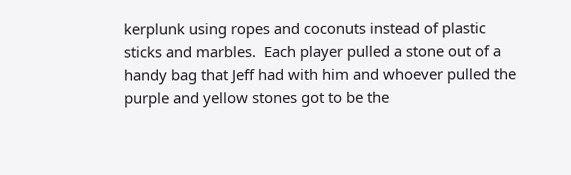kerplunk using ropes and coconuts instead of plastic sticks and marbles.  Each player pulled a stone out of a handy bag that Jeff had with him and whoever pulled the purple and yellow stones got to be the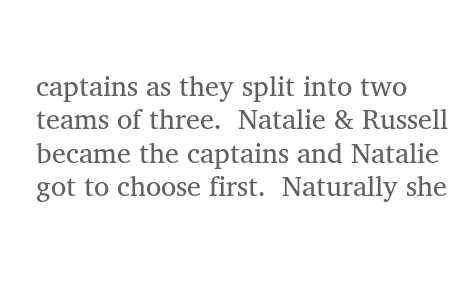captains as they split into two teams of three.  Natalie & Russell became the captains and Natalie got to choose first.  Naturally she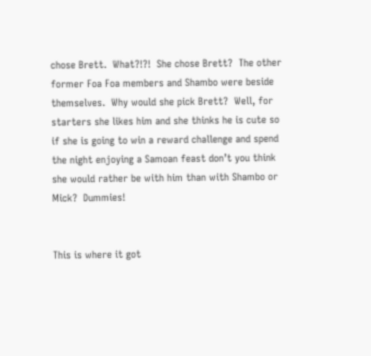chose Brett.  What?!?!  She chose Brett?  The other former Foa Foa members and Shambo were beside themselves.  Why would she pick Brett?  Well, for starters she likes him and she thinks he is cute so if she is going to win a reward challenge and spend the night enjoying a Samoan feast don’t you think she would rather be with him than with Shambo or Mick?  Dummies!


This is where it got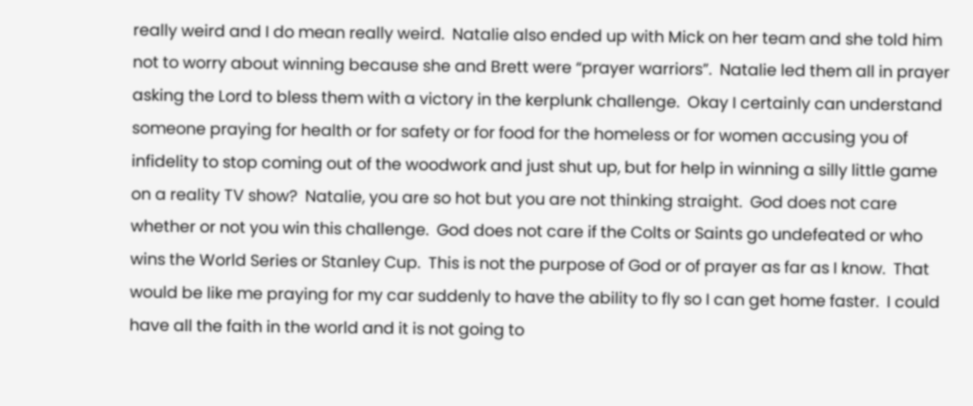really weird and I do mean really weird.  Natalie also ended up with Mick on her team and she told him not to worry about winning because she and Brett were “prayer warriors”.  Natalie led them all in prayer asking the Lord to bless them with a victory in the kerplunk challenge.  Okay I certainly can understand someone praying for health or for safety or for food for the homeless or for women accusing you of infidelity to stop coming out of the woodwork and just shut up, but for help in winning a silly little game on a reality TV show?  Natalie, you are so hot but you are not thinking straight.  God does not care whether or not you win this challenge.  God does not care if the Colts or Saints go undefeated or who wins the World Series or Stanley Cup.  This is not the purpose of God or of prayer as far as I know.  That would be like me praying for my car suddenly to have the ability to fly so I can get home faster.  I could have all the faith in the world and it is not going to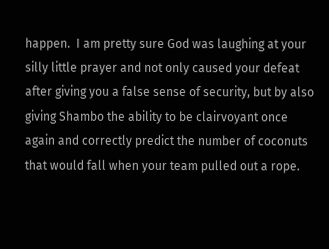happen.  I am pretty sure God was laughing at your silly little prayer and not only caused your defeat after giving you a false sense of security, but by also giving Shambo the ability to be clairvoyant once again and correctly predict the number of coconuts that would fall when your team pulled out a rope.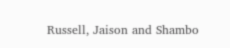Russell, Jaison and Shambo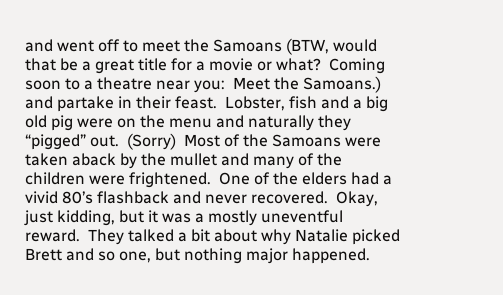and went off to meet the Samoans (BTW, would that be a great title for a movie or what?  Coming soon to a theatre near you:  Meet the Samoans.) and partake in their feast.  Lobster, fish and a big old pig were on the menu and naturally they “pigged” out.  (Sorry)  Most of the Samoans were taken aback by the mullet and many of the children were frightened.  One of the elders had a vivid 80’s flashback and never recovered.  Okay, just kidding, but it was a mostly uneventful reward.  They talked a bit about why Natalie picked Brett and so one, but nothing major happened.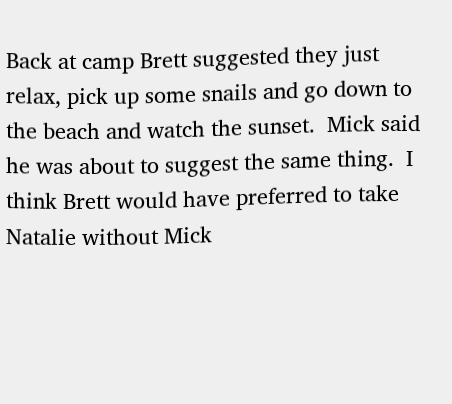Back at camp Brett suggested they just relax, pick up some snails and go down to the beach and watch the sunset.  Mick said he was about to suggest the same thing.  I think Brett would have preferred to take Natalie without Mick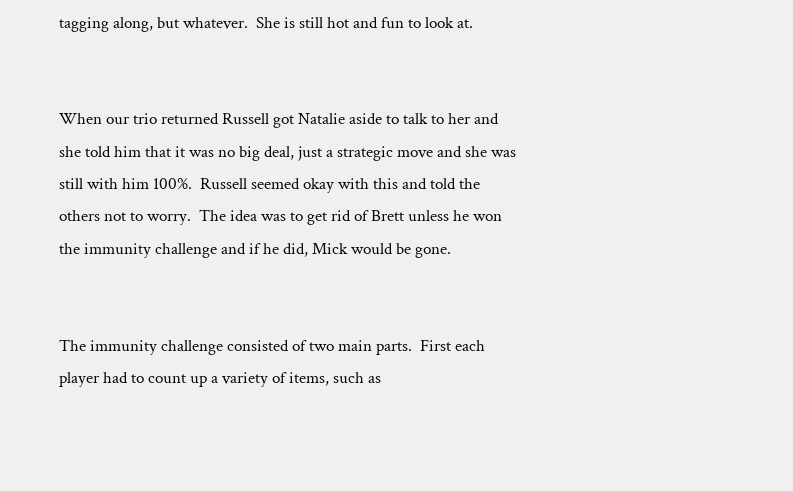tagging along, but whatever.  She is still hot and fun to look at.


When our trio returned Russell got Natalie aside to talk to her and she told him that it was no big deal, just a strategic move and she was still with him 100%.  Russell seemed okay with this and told the others not to worry.  The idea was to get rid of Brett unless he won the immunity challenge and if he did, Mick would be gone.


The immunity challenge consisted of two main parts.  First each player had to count up a variety of items, such as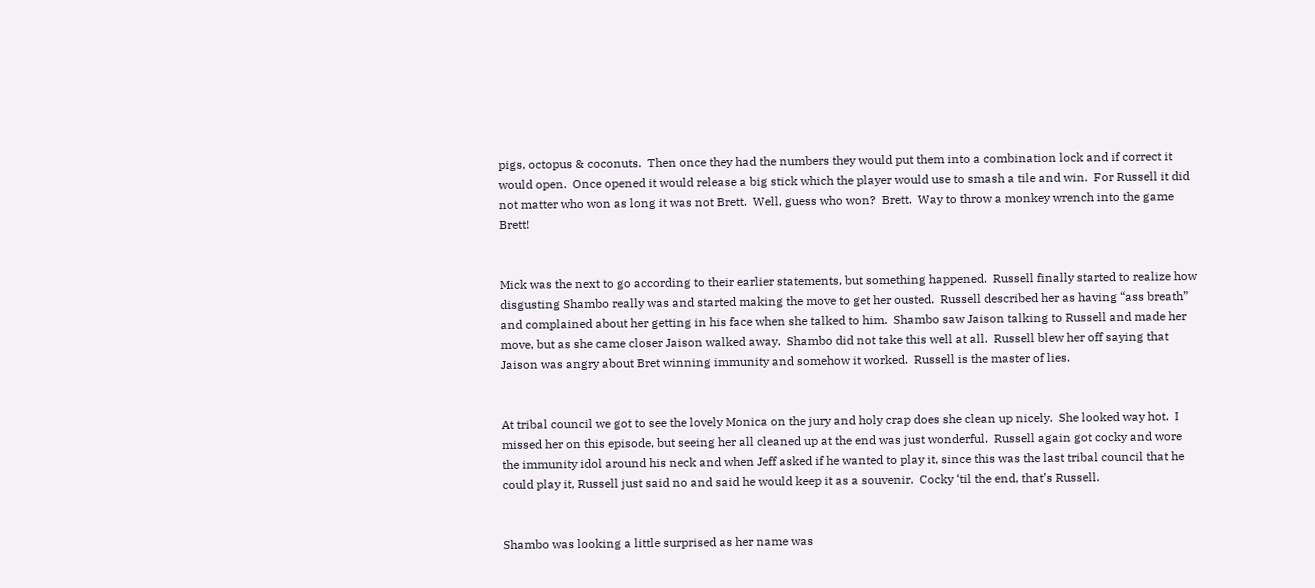pigs, octopus & coconuts.  Then once they had the numbers they would put them into a combination lock and if correct it would open.  Once opened it would release a big stick which the player would use to smash a tile and win.  For Russell it did not matter who won as long it was not Brett.  Well, guess who won?  Brett.  Way to throw a monkey wrench into the game Brett!


Mick was the next to go according to their earlier statements, but something happened.  Russell finally started to realize how disgusting Shambo really was and started making the move to get her ousted.  Russell described her as having “ass breath” and complained about her getting in his face when she talked to him.  Shambo saw Jaison talking to Russell and made her move, but as she came closer Jaison walked away.  Shambo did not take this well at all.  Russell blew her off saying that Jaison was angry about Bret winning immunity and somehow it worked.  Russell is the master of lies.


At tribal council we got to see the lovely Monica on the jury and holy crap does she clean up nicely.  She looked way hot.  I missed her on this episode, but seeing her all cleaned up at the end was just wonderful.  Russell again got cocky and wore the immunity idol around his neck and when Jeff asked if he wanted to play it, since this was the last tribal council that he could play it, Russell just said no and said he would keep it as a souvenir.  Cocky ‘til the end, that’s Russell.


Shambo was looking a little surprised as her name was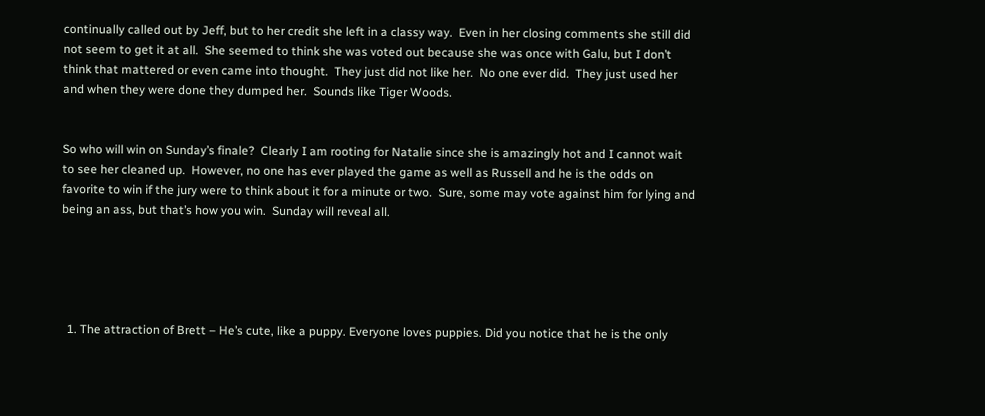continually called out by Jeff, but to her credit she left in a classy way.  Even in her closing comments she still did not seem to get it at all.  She seemed to think she was voted out because she was once with Galu, but I don’t think that mattered or even came into thought.  They just did not like her.  No one ever did.  They just used her and when they were done they dumped her.  Sounds like Tiger Woods.


So who will win on Sunday’s finale?  Clearly I am rooting for Natalie since she is amazingly hot and I cannot wait to see her cleaned up.  However, no one has ever played the game as well as Russell and he is the odds on favorite to win if the jury were to think about it for a minute or two.  Sure, some may vote against him for lying and being an ass, but that’s how you win.  Sunday will reveal all.





  1. The attraction of Brett – He’s cute, like a puppy. Everyone loves puppies. Did you notice that he is the only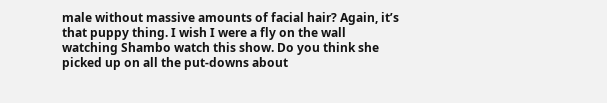male without massive amounts of facial hair? Again, it’s that puppy thing. I wish I were a fly on the wall watching Shambo watch this show. Do you think she picked up on all the put-downs about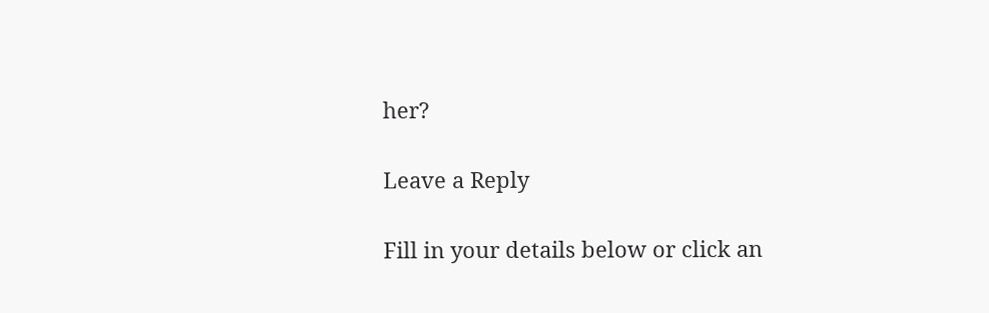her?

Leave a Reply

Fill in your details below or click an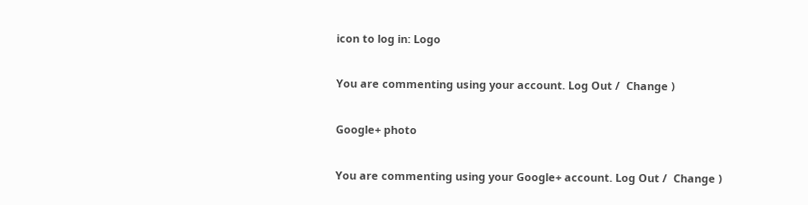icon to log in: Logo

You are commenting using your account. Log Out /  Change )

Google+ photo

You are commenting using your Google+ account. Log Out /  Change )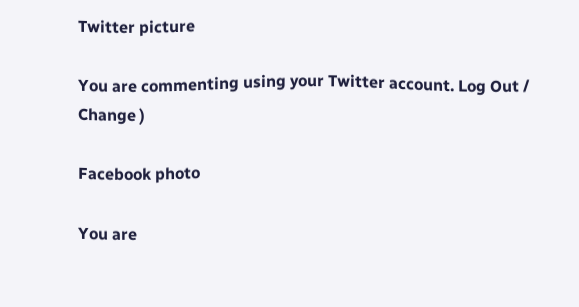Twitter picture

You are commenting using your Twitter account. Log Out /  Change )

Facebook photo

You are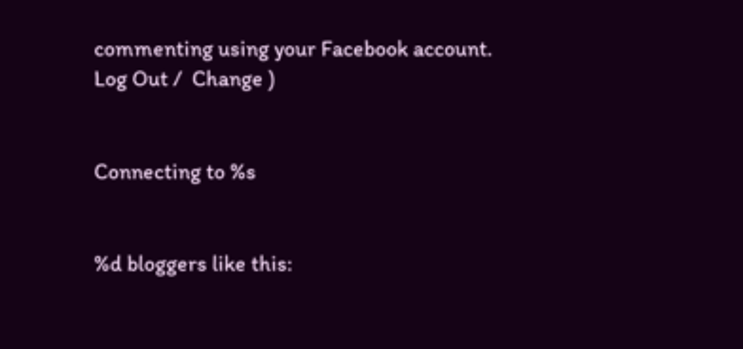commenting using your Facebook account. Log Out /  Change )


Connecting to %s


%d bloggers like this: